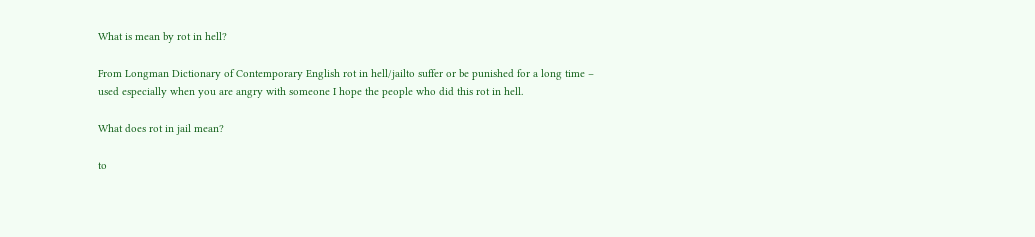What is mean by rot in hell?

From Longman Dictionary of Contemporary English rot in hell/jailto suffer or be punished for a long time – used especially when you are angry with someone I hope the people who did this rot in hell.

What does rot in jail mean?

to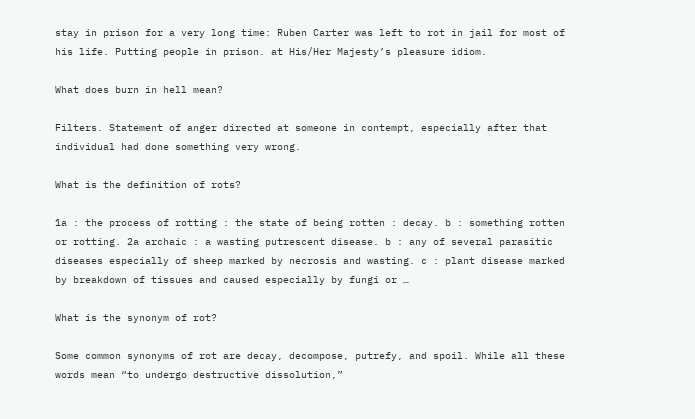stay in prison for a very long time: Ruben Carter was left to rot in jail for most of his life. Putting people in prison. at His/Her Majesty’s pleasure idiom.

What does burn in hell mean?

Filters. Statement of anger directed at someone in contempt, especially after that individual had done something very wrong.

What is the definition of rots?

1a : the process of rotting : the state of being rotten : decay. b : something rotten or rotting. 2a archaic : a wasting putrescent disease. b : any of several parasitic diseases especially of sheep marked by necrosis and wasting. c : plant disease marked by breakdown of tissues and caused especially by fungi or …

What is the synonym of rot?

Some common synonyms of rot are decay, decompose, putrefy, and spoil. While all these words mean “to undergo destructive dissolution,”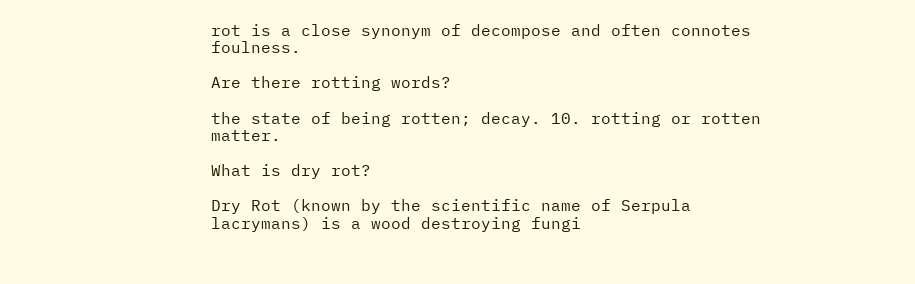rot is a close synonym of decompose and often connotes foulness.

Are there rotting words?

the state of being rotten; decay. 10. rotting or rotten matter.

What is dry rot?

Dry Rot (known by the scientific name of Serpula lacrymans) is a wood destroying fungi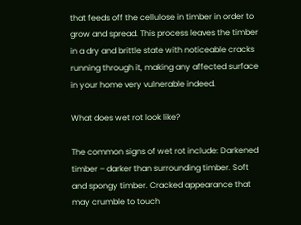that feeds off the cellulose in timber in order to grow and spread. This process leaves the timber in a dry and brittle state with noticeable cracks running through it, making any affected surface in your home very vulnerable indeed.

What does wet rot look like?

The common signs of wet rot include: Darkened timber – darker than surrounding timber. Soft and spongy timber. Cracked appearance that may crumble to touch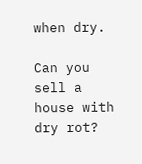when dry.

Can you sell a house with dry rot?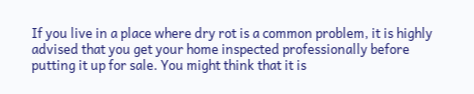If you live in a place where dry rot is a common problem, it is highly advised that you get your home inspected professionally before putting it up for sale. You might think that it is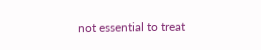not essential to treat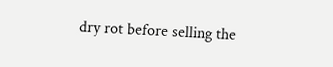dry rot before selling the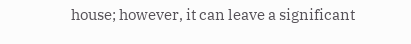house; however, it can leave a significant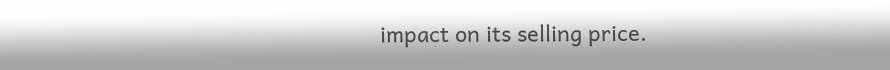impact on its selling price.